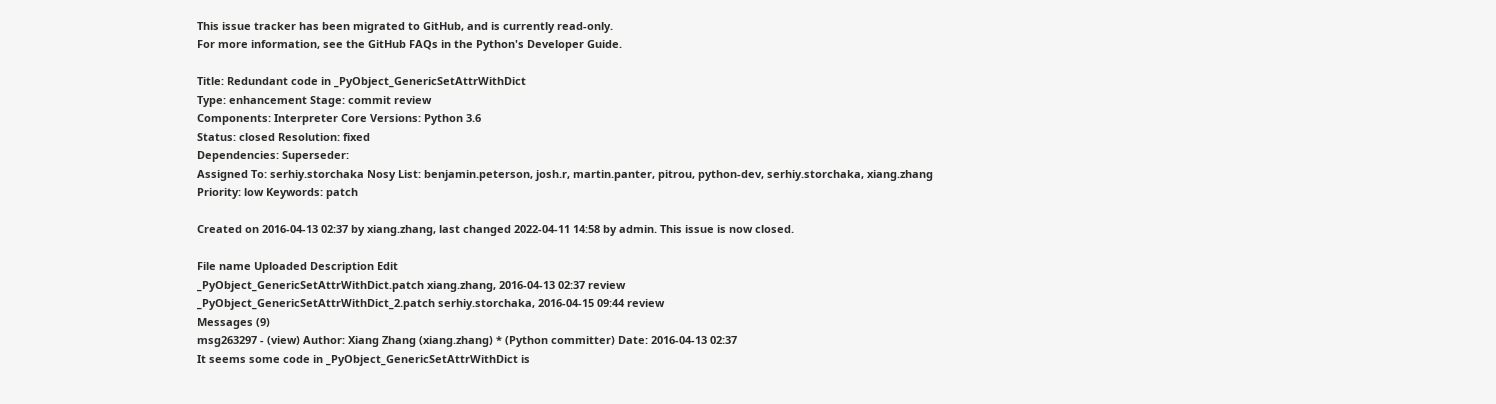This issue tracker has been migrated to GitHub, and is currently read-only.
For more information, see the GitHub FAQs in the Python's Developer Guide.

Title: Redundant code in _PyObject_GenericSetAttrWithDict
Type: enhancement Stage: commit review
Components: Interpreter Core Versions: Python 3.6
Status: closed Resolution: fixed
Dependencies: Superseder:
Assigned To: serhiy.storchaka Nosy List: benjamin.peterson, josh.r, martin.panter, pitrou, python-dev, serhiy.storchaka, xiang.zhang
Priority: low Keywords: patch

Created on 2016-04-13 02:37 by xiang.zhang, last changed 2022-04-11 14:58 by admin. This issue is now closed.

File name Uploaded Description Edit
_PyObject_GenericSetAttrWithDict.patch xiang.zhang, 2016-04-13 02:37 review
_PyObject_GenericSetAttrWithDict_2.patch serhiy.storchaka, 2016-04-15 09:44 review
Messages (9)
msg263297 - (view) Author: Xiang Zhang (xiang.zhang) * (Python committer) Date: 2016-04-13 02:37
It seems some code in _PyObject_GenericSetAttrWithDict is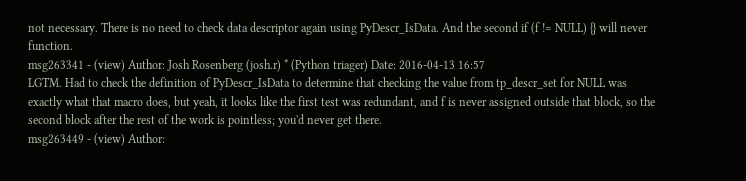not necessary. There is no need to check data descriptor again using PyDescr_IsData. And the second if (f != NULL) {} will never function.
msg263341 - (view) Author: Josh Rosenberg (josh.r) * (Python triager) Date: 2016-04-13 16:57
LGTM. Had to check the definition of PyDescr_IsData to determine that checking the value from tp_descr_set for NULL was exactly what that macro does, but yeah, it looks like the first test was redundant, and f is never assigned outside that block, so the second block after the rest of the work is pointless; you'd never get there.
msg263449 - (view) Author: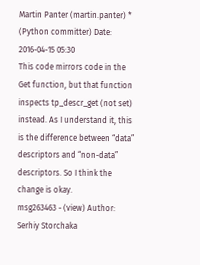Martin Panter (martin.panter) * (Python committer) Date: 2016-04-15 05:30
This code mirrors code in the Get function, but that function inspects tp_descr_get (not set) instead. As I understand it, this is the difference between “data” descriptors and “non-data” descriptors. So I think the change is okay.
msg263463 - (view) Author: Serhiy Storchaka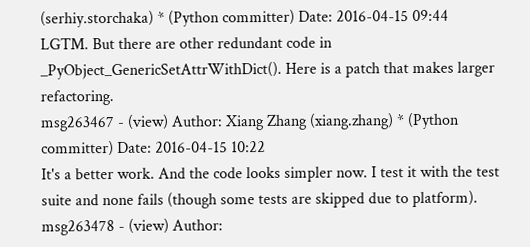(serhiy.storchaka) * (Python committer) Date: 2016-04-15 09:44
LGTM. But there are other redundant code in _PyObject_GenericSetAttrWithDict(). Here is a patch that makes larger refactoring.
msg263467 - (view) Author: Xiang Zhang (xiang.zhang) * (Python committer) Date: 2016-04-15 10:22
It's a better work. And the code looks simpler now. I test it with the test suite and none fails (though some tests are skipped due to platform).
msg263478 - (view) Author: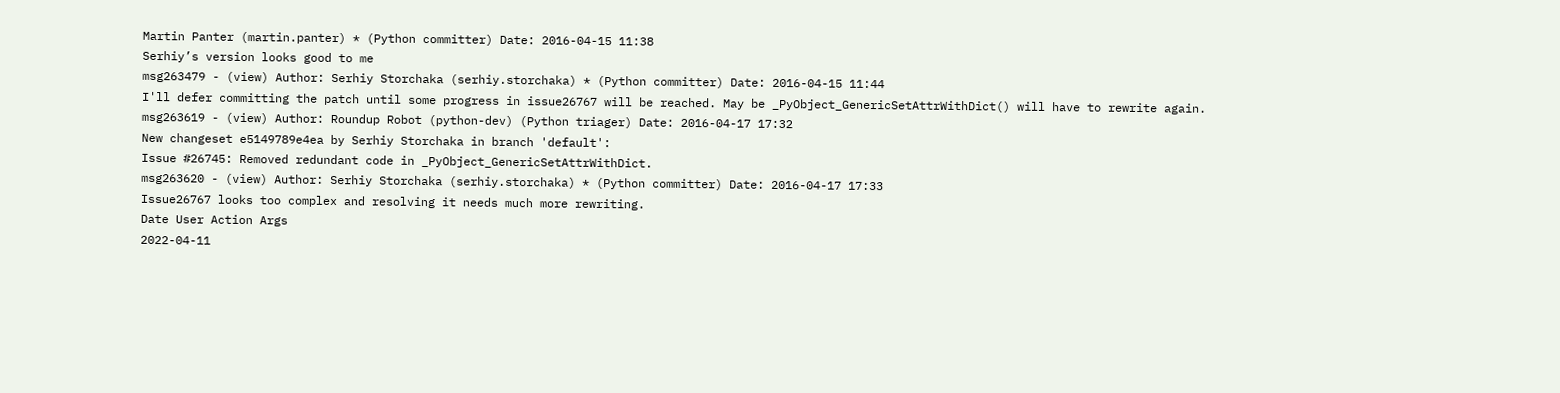Martin Panter (martin.panter) * (Python committer) Date: 2016-04-15 11:38
Serhiy’s version looks good to me
msg263479 - (view) Author: Serhiy Storchaka (serhiy.storchaka) * (Python committer) Date: 2016-04-15 11:44
I'll defer committing the patch until some progress in issue26767 will be reached. May be _PyObject_GenericSetAttrWithDict() will have to rewrite again.
msg263619 - (view) Author: Roundup Robot (python-dev) (Python triager) Date: 2016-04-17 17:32
New changeset e5149789e4ea by Serhiy Storchaka in branch 'default':
Issue #26745: Removed redundant code in _PyObject_GenericSetAttrWithDict.
msg263620 - (view) Author: Serhiy Storchaka (serhiy.storchaka) * (Python committer) Date: 2016-04-17 17:33
Issue26767 looks too complex and resolving it needs much more rewriting.
Date User Action Args
2022-04-11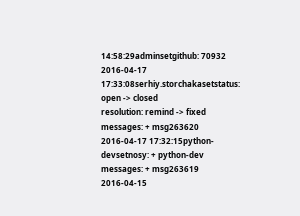14:58:29adminsetgithub: 70932
2016-04-17 17:33:08serhiy.storchakasetstatus: open -> closed
resolution: remind -> fixed
messages: + msg263620
2016-04-17 17:32:15python-devsetnosy: + python-dev
messages: + msg263619
2016-04-15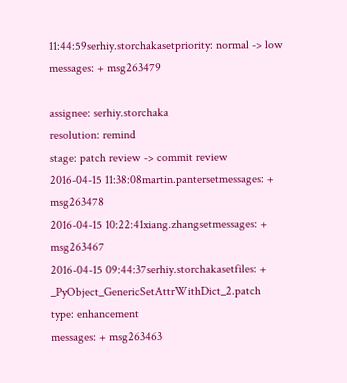11:44:59serhiy.storchakasetpriority: normal -> low
messages: + msg263479

assignee: serhiy.storchaka
resolution: remind
stage: patch review -> commit review
2016-04-15 11:38:08martin.pantersetmessages: + msg263478
2016-04-15 10:22:41xiang.zhangsetmessages: + msg263467
2016-04-15 09:44:37serhiy.storchakasetfiles: + _PyObject_GenericSetAttrWithDict_2.patch
type: enhancement
messages: + msg263463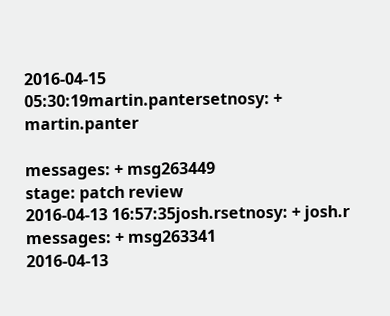2016-04-15 05:30:19martin.pantersetnosy: + martin.panter

messages: + msg263449
stage: patch review
2016-04-13 16:57:35josh.rsetnosy: + josh.r
messages: + msg263341
2016-04-13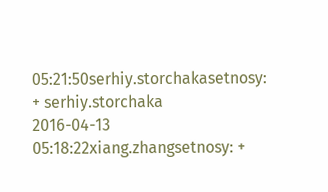05:21:50serhiy.storchakasetnosy: + serhiy.storchaka
2016-04-13 05:18:22xiang.zhangsetnosy: +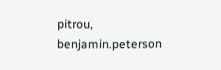pitrou, benjamin.peterson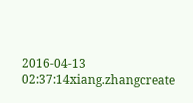2016-04-13 02:37:14xiang.zhangcreate